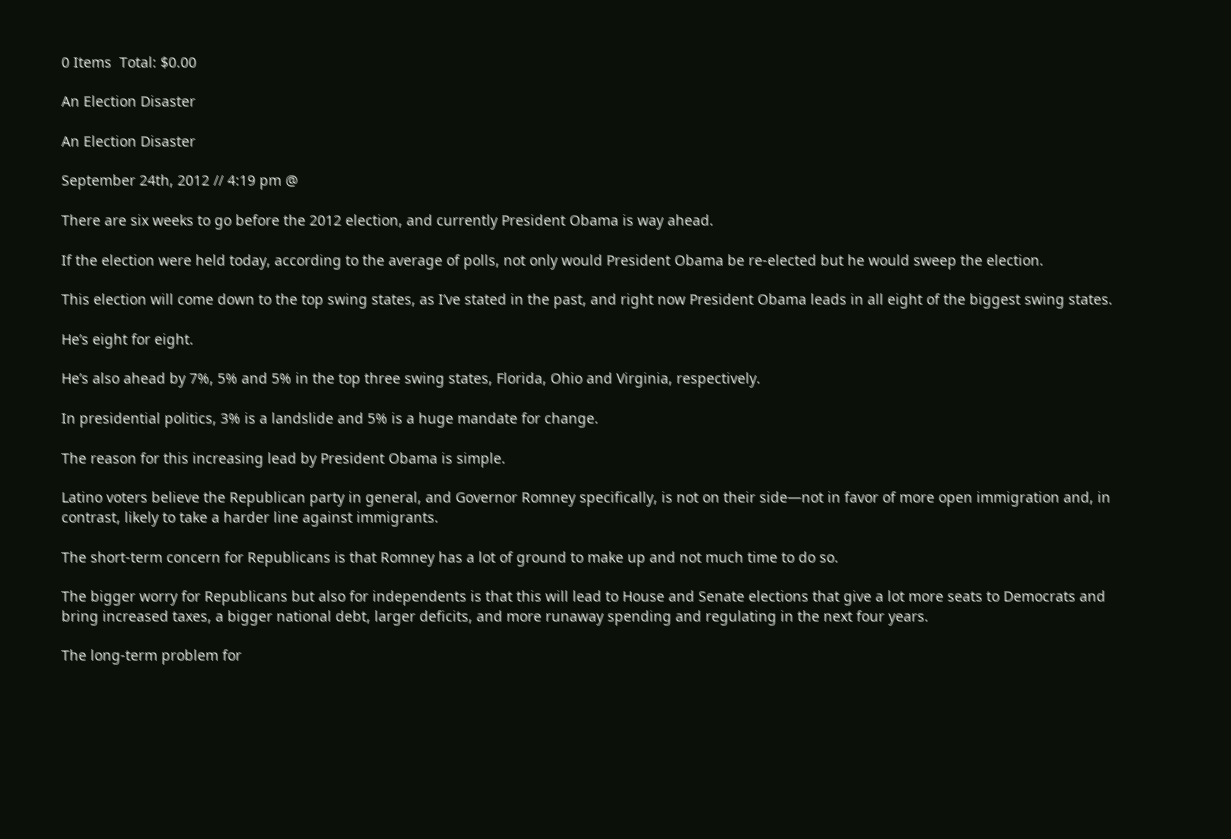0 Items  Total: $0.00

An Election Disaster

An Election Disaster

September 24th, 2012 // 4:19 pm @

There are six weeks to go before the 2012 election, and currently President Obama is way ahead.

If the election were held today, according to the average of polls, not only would President Obama be re-elected but he would sweep the election.

This election will come down to the top swing states, as I’ve stated in the past, and right now President Obama leads in all eight of the biggest swing states.

He’s eight for eight.

He’s also ahead by 7%, 5% and 5% in the top three swing states, Florida, Ohio and Virginia, respectively.

In presidential politics, 3% is a landslide and 5% is a huge mandate for change.

The reason for this increasing lead by President Obama is simple.

Latino voters believe the Republican party in general, and Governor Romney specifically, is not on their side—not in favor of more open immigration and, in contrast, likely to take a harder line against immigrants.

The short-term concern for Republicans is that Romney has a lot of ground to make up and not much time to do so.

The bigger worry for Republicans but also for independents is that this will lead to House and Senate elections that give a lot more seats to Democrats and bring increased taxes, a bigger national debt, larger deficits, and more runaway spending and regulating in the next four years.

The long-term problem for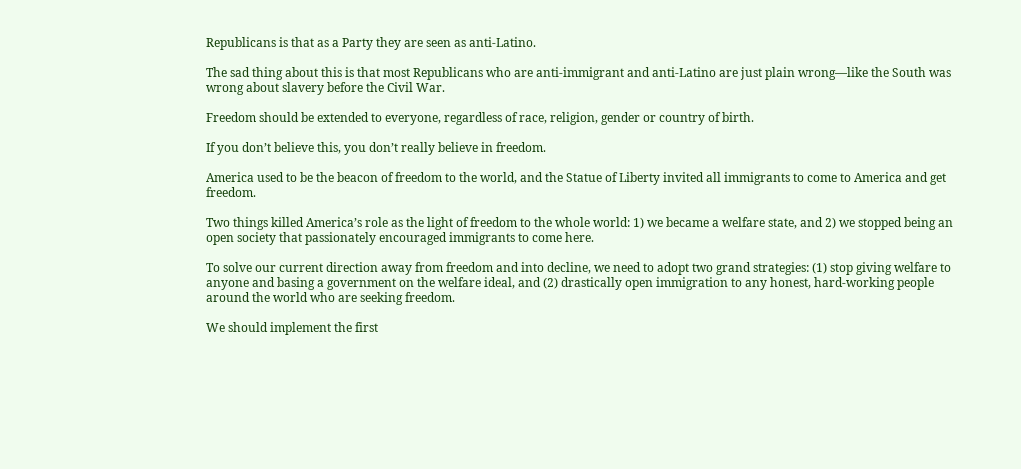Republicans is that as a Party they are seen as anti-Latino.

The sad thing about this is that most Republicans who are anti-immigrant and anti-Latino are just plain wrong—like the South was wrong about slavery before the Civil War.

Freedom should be extended to everyone, regardless of race, religion, gender or country of birth.

If you don’t believe this, you don’t really believe in freedom.

America used to be the beacon of freedom to the world, and the Statue of Liberty invited all immigrants to come to America and get freedom.

Two things killed America’s role as the light of freedom to the whole world: 1) we became a welfare state, and 2) we stopped being an open society that passionately encouraged immigrants to come here.

To solve our current direction away from freedom and into decline, we need to adopt two grand strategies: (1) stop giving welfare to anyone and basing a government on the welfare ideal, and (2) drastically open immigration to any honest, hard-working people around the world who are seeking freedom.

We should implement the first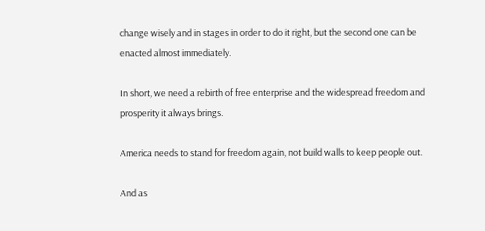change wisely and in stages in order to do it right, but the second one can be enacted almost immediately.

In short, we need a rebirth of free enterprise and the widespread freedom and prosperity it always brings.

America needs to stand for freedom again, not build walls to keep people out.

And as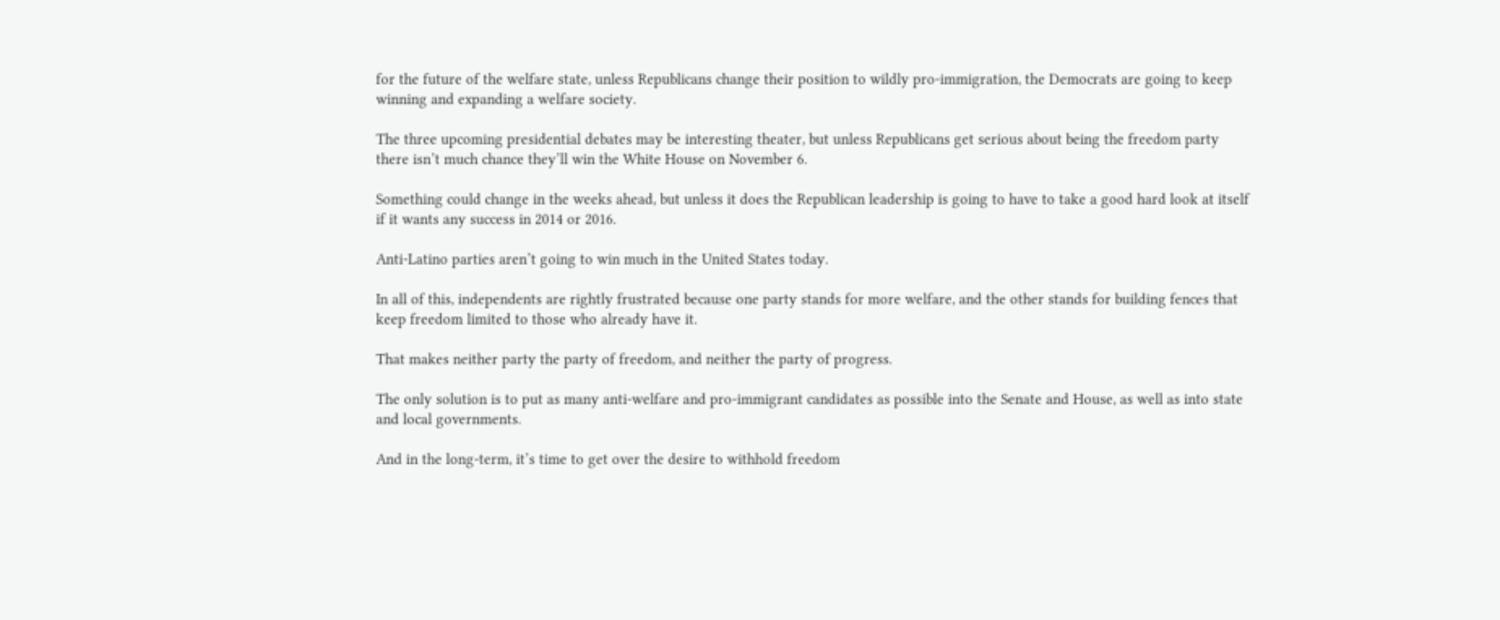for the future of the welfare state, unless Republicans change their position to wildly pro-immigration, the Democrats are going to keep winning and expanding a welfare society.

The three upcoming presidential debates may be interesting theater, but unless Republicans get serious about being the freedom party there isn’t much chance they’ll win the White House on November 6.

Something could change in the weeks ahead, but unless it does the Republican leadership is going to have to take a good hard look at itself if it wants any success in 2014 or 2016.

Anti-Latino parties aren’t going to win much in the United States today.

In all of this, independents are rightly frustrated because one party stands for more welfare, and the other stands for building fences that keep freedom limited to those who already have it.

That makes neither party the party of freedom, and neither the party of progress.

The only solution is to put as many anti-welfare and pro-immigrant candidates as possible into the Senate and House, as well as into state and local governments.

And in the long-term, it’s time to get over the desire to withhold freedom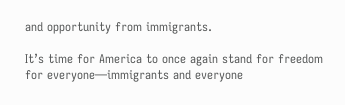and opportunity from immigrants.

It’s time for America to once again stand for freedom for everyone—immigrants and everyone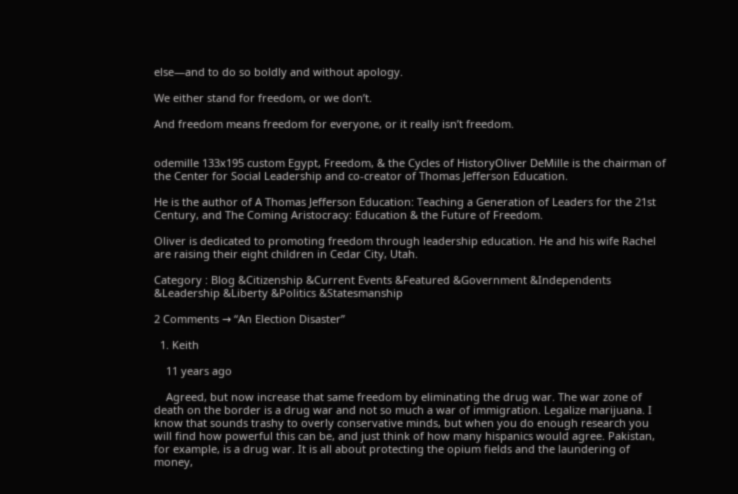else—and to do so boldly and without apology.

We either stand for freedom, or we don’t.

And freedom means freedom for everyone, or it really isn’t freedom.


odemille 133x195 custom Egypt, Freedom, & the Cycles of HistoryOliver DeMille is the chairman of the Center for Social Leadership and co-creator of Thomas Jefferson Education.

He is the author of A Thomas Jefferson Education: Teaching a Generation of Leaders for the 21st Century, and The Coming Aristocracy: Education & the Future of Freedom.

Oliver is dedicated to promoting freedom through leadership education. He and his wife Rachel are raising their eight children in Cedar City, Utah.

Category : Blog &Citizenship &Current Events &Featured &Government &Independents &Leadership &Liberty &Politics &Statesmanship

2 Comments → “An Election Disaster”

  1. Keith

    11 years ago

    Agreed, but now increase that same freedom by eliminating the drug war. The war zone of death on the border is a drug war and not so much a war of immigration. Legalize marijuana. I know that sounds trashy to overly conservative minds, but when you do enough research you will find how powerful this can be, and just think of how many hispanics would agree. Pakistan, for example, is a drug war. It is all about protecting the opium fields and the laundering of money,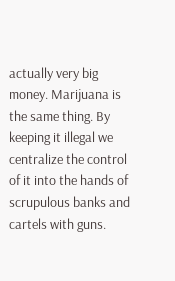actually very big money. Marijuana is the same thing. By keeping it illegal we centralize the control of it into the hands of scrupulous banks and cartels with guns.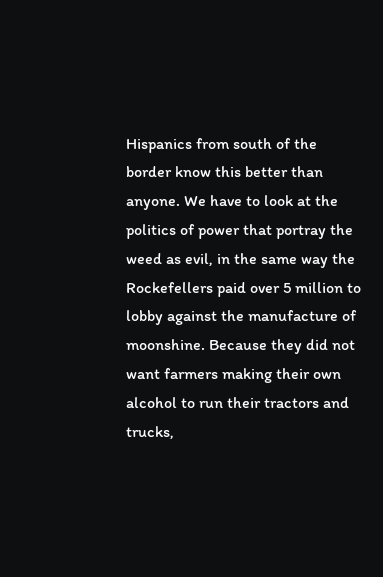Hispanics from south of the border know this better than anyone. We have to look at the politics of power that portray the weed as evil, in the same way the Rockefellers paid over 5 million to lobby against the manufacture of moonshine. Because they did not want farmers making their own alcohol to run their tractors and trucks,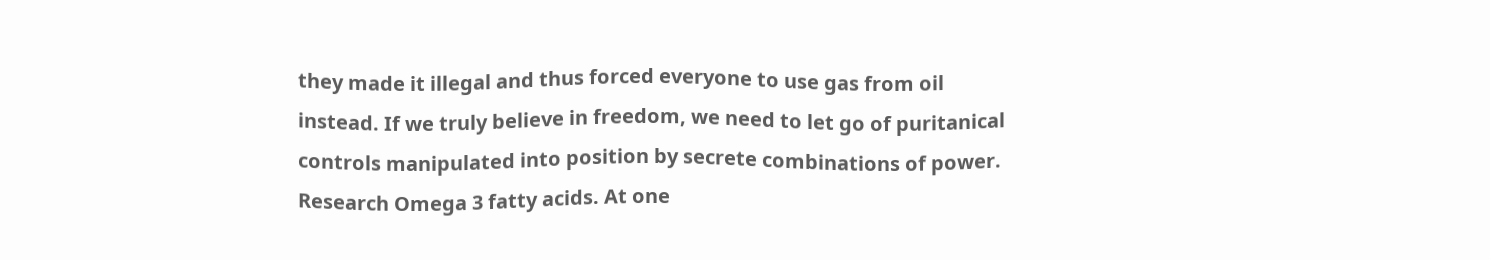they made it illegal and thus forced everyone to use gas from oil instead. If we truly believe in freedom, we need to let go of puritanical controls manipulated into position by secrete combinations of power. Research Omega 3 fatty acids. At one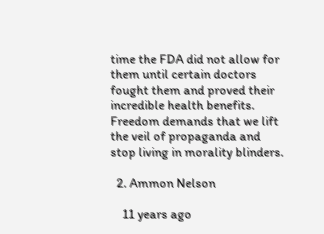time the FDA did not allow for them until certain doctors fought them and proved their incredible health benefits. Freedom demands that we lift the veil of propaganda and stop living in morality blinders.

  2. Ammon Nelson

    11 years ago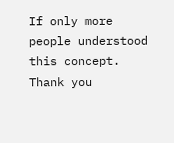If only more people understood this concept. Thank you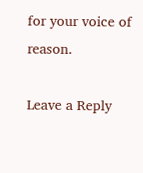for your voice of reason.

Leave a Reply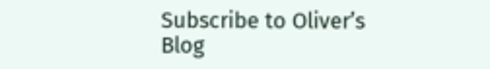Subscribe to Oliver’s Blog